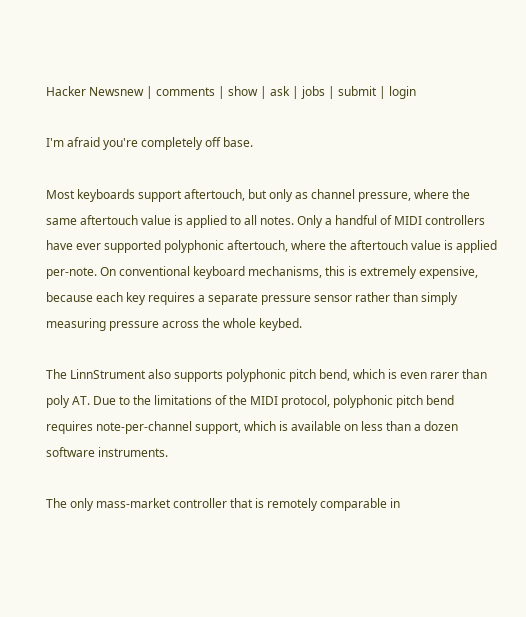Hacker Newsnew | comments | show | ask | jobs | submit | login

I'm afraid you're completely off base.

Most keyboards support aftertouch, but only as channel pressure, where the same aftertouch value is applied to all notes. Only a handful of MIDI controllers have ever supported polyphonic aftertouch, where the aftertouch value is applied per-note. On conventional keyboard mechanisms, this is extremely expensive, because each key requires a separate pressure sensor rather than simply measuring pressure across the whole keybed.

The LinnStrument also supports polyphonic pitch bend, which is even rarer than poly AT. Due to the limitations of the MIDI protocol, polyphonic pitch bend requires note-per-channel support, which is available on less than a dozen software instruments.

The only mass-market controller that is remotely comparable in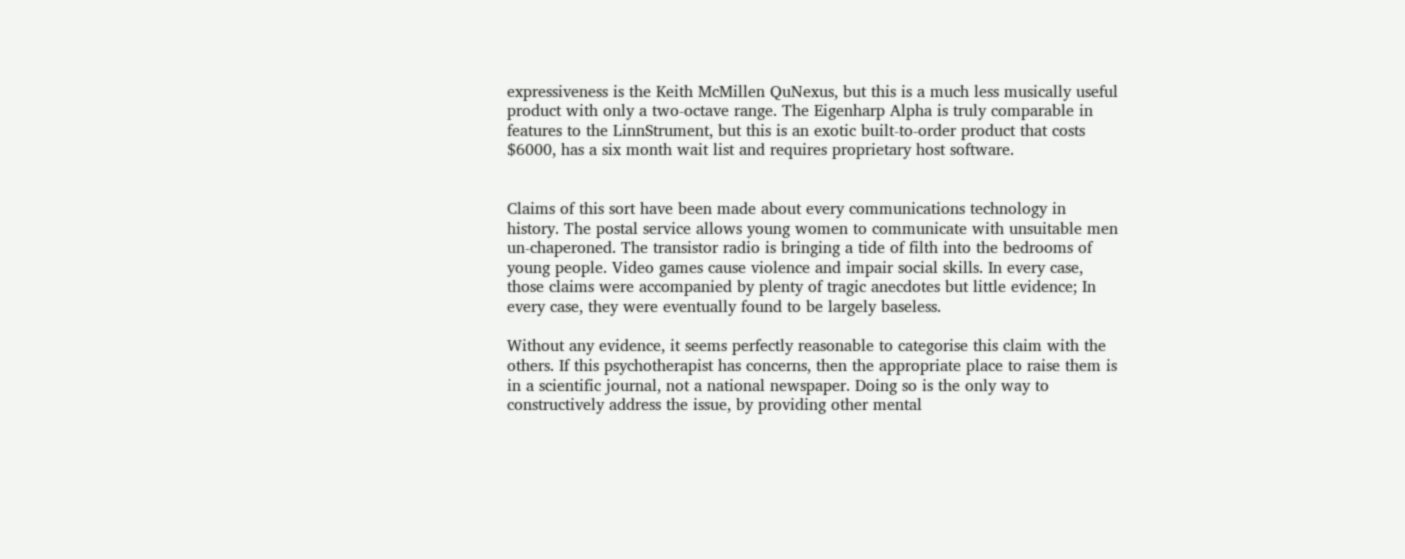expressiveness is the Keith McMillen QuNexus, but this is a much less musically useful product with only a two-octave range. The Eigenharp Alpha is truly comparable in features to the LinnStrument, but this is an exotic built-to-order product that costs $6000, has a six month wait list and requires proprietary host software.


Claims of this sort have been made about every communications technology in history. The postal service allows young women to communicate with unsuitable men un-chaperoned. The transistor radio is bringing a tide of filth into the bedrooms of young people. Video games cause violence and impair social skills. In every case, those claims were accompanied by plenty of tragic anecdotes but little evidence; In every case, they were eventually found to be largely baseless.

Without any evidence, it seems perfectly reasonable to categorise this claim with the others. If this psychotherapist has concerns, then the appropriate place to raise them is in a scientific journal, not a national newspaper. Doing so is the only way to constructively address the issue, by providing other mental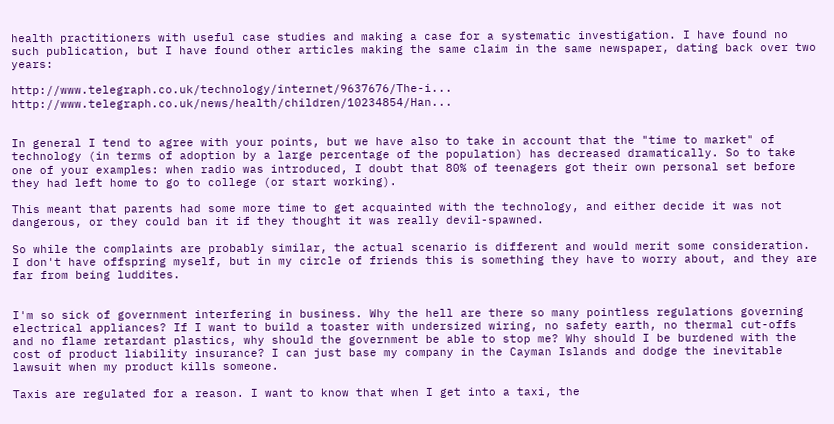health practitioners with useful case studies and making a case for a systematic investigation. I have found no such publication, but I have found other articles making the same claim in the same newspaper, dating back over two years:

http://www.telegraph.co.uk/technology/internet/9637676/The-i... http://www.telegraph.co.uk/news/health/children/10234854/Han...


In general I tend to agree with your points, but we have also to take in account that the "time to market" of technology (in terms of adoption by a large percentage of the population) has decreased dramatically. So to take one of your examples: when radio was introduced, I doubt that 80% of teenagers got their own personal set before they had left home to go to college (or start working).

This meant that parents had some more time to get acquainted with the technology, and either decide it was not dangerous, or they could ban it if they thought it was really devil-spawned.

So while the complaints are probably similar, the actual scenario is different and would merit some consideration. I don't have offspring myself, but in my circle of friends this is something they have to worry about, and they are far from being luddites.


I'm so sick of government interfering in business. Why the hell are there so many pointless regulations governing electrical appliances? If I want to build a toaster with undersized wiring, no safety earth, no thermal cut-offs and no flame retardant plastics, why should the government be able to stop me? Why should I be burdened with the cost of product liability insurance? I can just base my company in the Cayman Islands and dodge the inevitable lawsuit when my product kills someone.

Taxis are regulated for a reason. I want to know that when I get into a taxi, the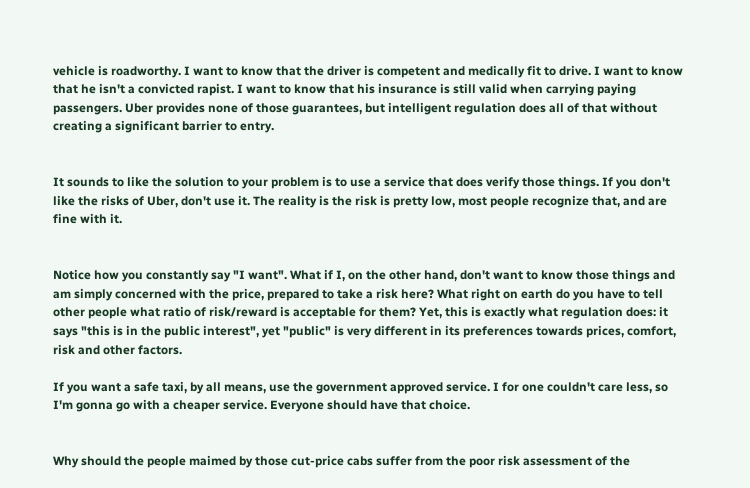vehicle is roadworthy. I want to know that the driver is competent and medically fit to drive. I want to know that he isn't a convicted rapist. I want to know that his insurance is still valid when carrying paying passengers. Uber provides none of those guarantees, but intelligent regulation does all of that without creating a significant barrier to entry.


It sounds to like the solution to your problem is to use a service that does verify those things. If you don't like the risks of Uber, don't use it. The reality is the risk is pretty low, most people recognize that, and are fine with it.


Notice how you constantly say "I want". What if I, on the other hand, don't want to know those things and am simply concerned with the price, prepared to take a risk here? What right on earth do you have to tell other people what ratio of risk/reward is acceptable for them? Yet, this is exactly what regulation does: it says "this is in the public interest", yet "public" is very different in its preferences towards prices, comfort, risk and other factors.

If you want a safe taxi, by all means, use the government approved service. I for one couldn't care less, so I'm gonna go with a cheaper service. Everyone should have that choice.


Why should the people maimed by those cut-price cabs suffer from the poor risk assessment of the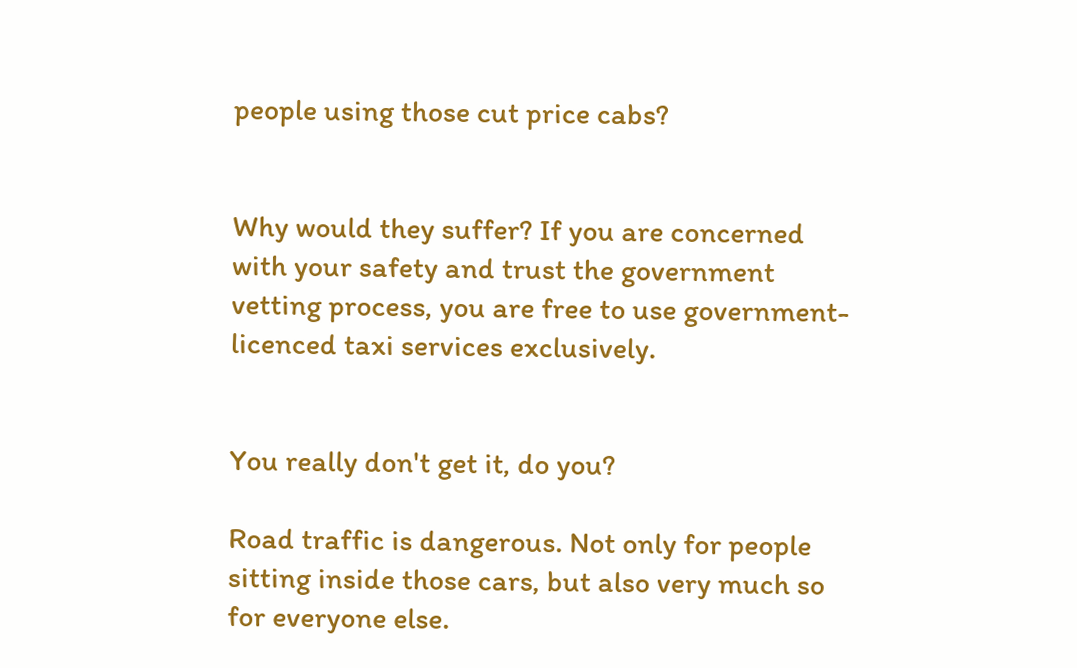people using those cut price cabs?


Why would they suffer? If you are concerned with your safety and trust the government vetting process, you are free to use government-licenced taxi services exclusively.


You really don't get it, do you?

Road traffic is dangerous. Not only for people sitting inside those cars, but also very much so for everyone else.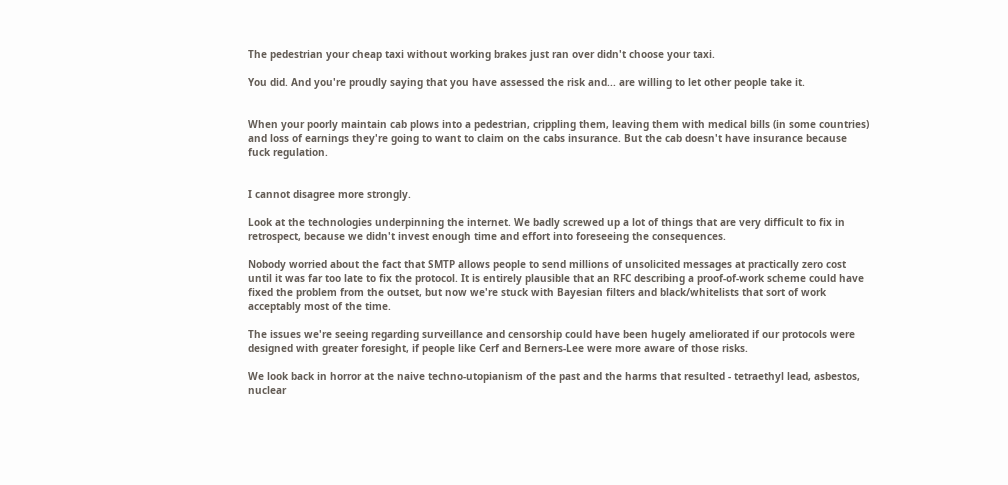The pedestrian your cheap taxi without working brakes just ran over didn't choose your taxi.

You did. And you're proudly saying that you have assessed the risk and... are willing to let other people take it.


When your poorly maintain cab plows into a pedestrian, crippling them, leaving them with medical bills (in some countries) and loss of earnings they're going to want to claim on the cabs insurance. But the cab doesn't have insurance because fuck regulation.


I cannot disagree more strongly.

Look at the technologies underpinning the internet. We badly screwed up a lot of things that are very difficult to fix in retrospect, because we didn't invest enough time and effort into foreseeing the consequences.

Nobody worried about the fact that SMTP allows people to send millions of unsolicited messages at practically zero cost until it was far too late to fix the protocol. It is entirely plausible that an RFC describing a proof-of-work scheme could have fixed the problem from the outset, but now we're stuck with Bayesian filters and black/whitelists that sort of work acceptably most of the time.

The issues we're seeing regarding surveillance and censorship could have been hugely ameliorated if our protocols were designed with greater foresight, if people like Cerf and Berners-Lee were more aware of those risks.

We look back in horror at the naive techno-utopianism of the past and the harms that resulted - tetraethyl lead, asbestos, nuclear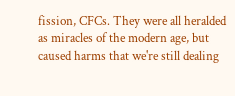fission, CFCs. They were all heralded as miracles of the modern age, but caused harms that we're still dealing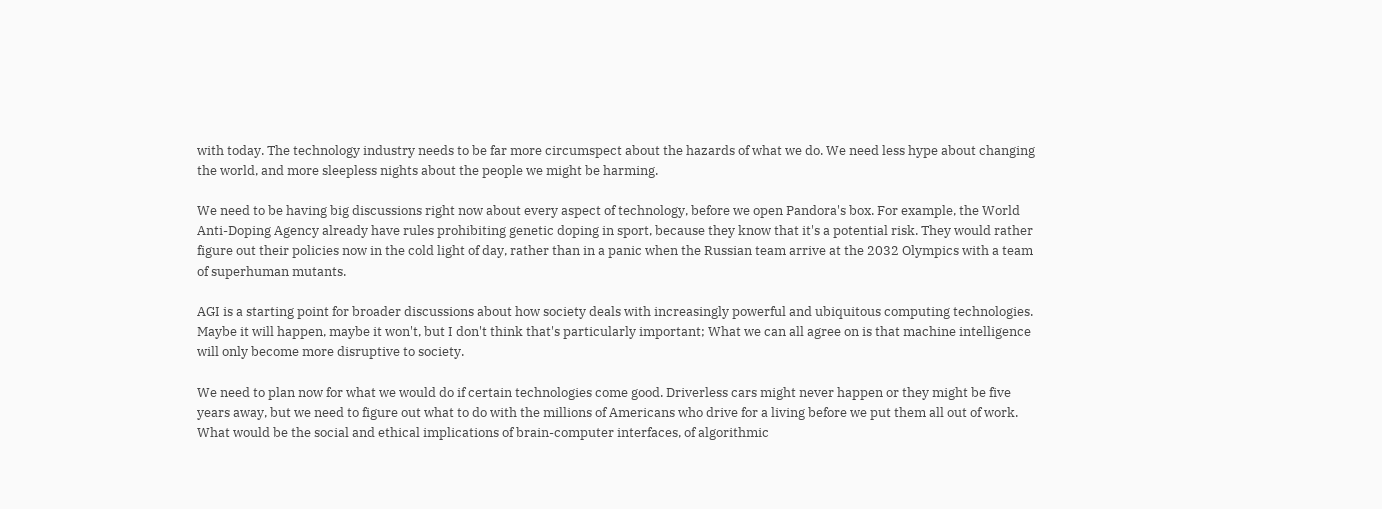with today. The technology industry needs to be far more circumspect about the hazards of what we do. We need less hype about changing the world, and more sleepless nights about the people we might be harming.

We need to be having big discussions right now about every aspect of technology, before we open Pandora's box. For example, the World Anti-Doping Agency already have rules prohibiting genetic doping in sport, because they know that it's a potential risk. They would rather figure out their policies now in the cold light of day, rather than in a panic when the Russian team arrive at the 2032 Olympics with a team of superhuman mutants.

AGI is a starting point for broader discussions about how society deals with increasingly powerful and ubiquitous computing technologies. Maybe it will happen, maybe it won't, but I don't think that's particularly important; What we can all agree on is that machine intelligence will only become more disruptive to society.

We need to plan now for what we would do if certain technologies come good. Driverless cars might never happen or they might be five years away, but we need to figure out what to do with the millions of Americans who drive for a living before we put them all out of work. What would be the social and ethical implications of brain-computer interfaces, of algorithmic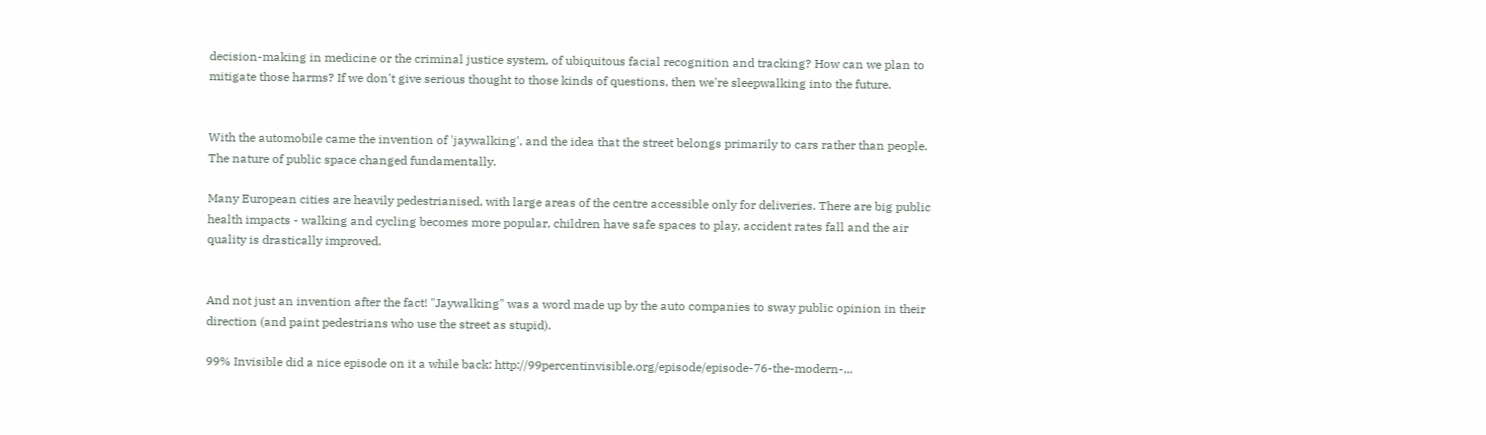decision-making in medicine or the criminal justice system, of ubiquitous facial recognition and tracking? How can we plan to mitigate those harms? If we don't give serious thought to those kinds of questions, then we're sleepwalking into the future.


With the automobile came the invention of 'jaywalking', and the idea that the street belongs primarily to cars rather than people. The nature of public space changed fundamentally.

Many European cities are heavily pedestrianised, with large areas of the centre accessible only for deliveries. There are big public health impacts - walking and cycling becomes more popular, children have safe spaces to play, accident rates fall and the air quality is drastically improved.


And not just an invention after the fact! "Jaywalking" was a word made up by the auto companies to sway public opinion in their direction (and paint pedestrians who use the street as stupid).

99% Invisible did a nice episode on it a while back: http://99percentinvisible.org/episode/episode-76-the-modern-...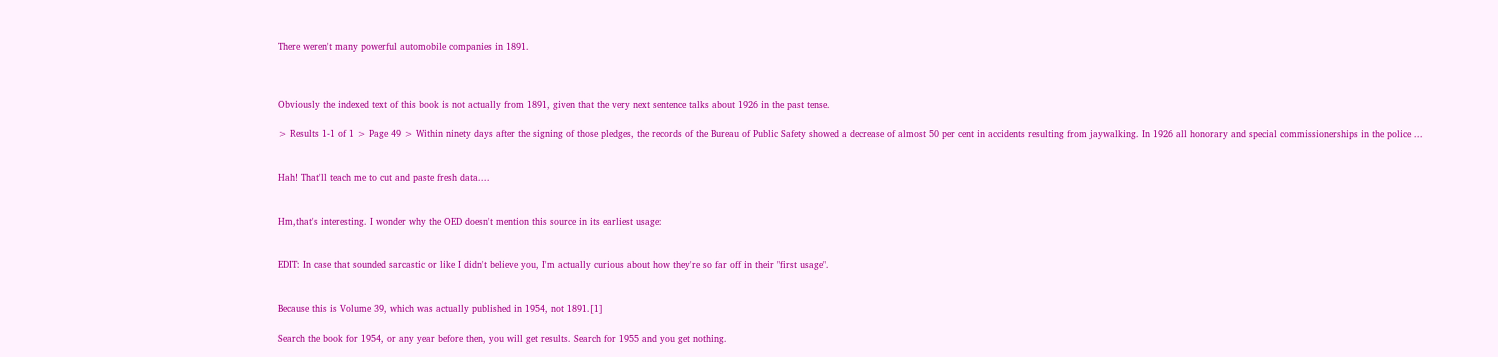There weren't many powerful automobile companies in 1891.



Obviously the indexed text of this book is not actually from 1891, given that the very next sentence talks about 1926 in the past tense.

> Results 1-1 of 1 > Page 49 > Within ninety days after the signing of those pledges, the records of the Bureau of Public Safety showed a decrease of almost 50 per cent in accidents resulting from jaywalking. In 1926 all honorary and special commissionerships in the police ...


Hah! That'll teach me to cut and paste fresh data....


Hm,that's interesting. I wonder why the OED doesn't mention this source in its earliest usage:


EDIT: In case that sounded sarcastic or like I didn't believe you, I'm actually curious about how they're so far off in their "first usage".


Because this is Volume 39, which was actually published in 1954, not 1891.[1]

Search the book for 1954, or any year before then, you will get results. Search for 1955 and you get nothing.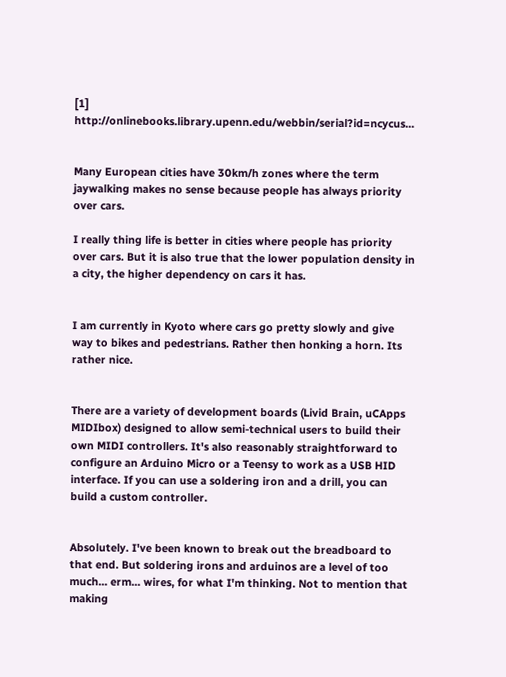[1] http://onlinebooks.library.upenn.edu/webbin/serial?id=ncycus...


Many European cities have 30km/h zones where the term jaywalking makes no sense because people has always priority over cars.

I really thing life is better in cities where people has priority over cars. But it is also true that the lower population density in a city, the higher dependency on cars it has.


I am currently in Kyoto where cars go pretty slowly and give way to bikes and pedestrians. Rather then honking a horn. Its rather nice.


There are a variety of development boards (Livid Brain, uCApps MIDIbox) designed to allow semi-technical users to build their own MIDI controllers. It's also reasonably straightforward to configure an Arduino Micro or a Teensy to work as a USB HID interface. If you can use a soldering iron and a drill, you can build a custom controller.


Absolutely. I've been known to break out the breadboard to that end. But soldering irons and arduinos are a level of too much... erm... wires, for what I'm thinking. Not to mention that making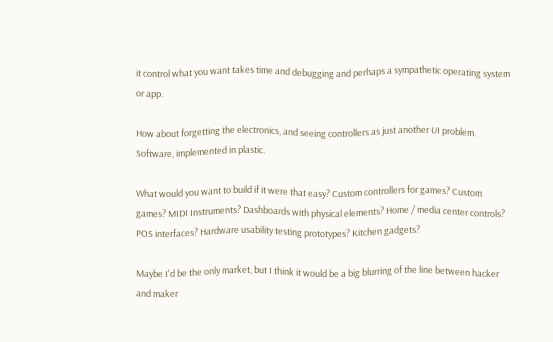it control what you want takes time and debugging and perhaps a sympathetic operating system or app.

How about forgetting the electronics, and seeing controllers as just another UI problem. Software, implemented in plastic.

What would you want to build if it were that easy? Custom controllers for games? Custom games? MIDI Instruments? Dashboards with physical elements? Home / media center controls? POS interfaces? Hardware usability testing prototypes? Kitchen gadgets?

Maybe I'd be the only market, but I think it would be a big blurring of the line between hacker and maker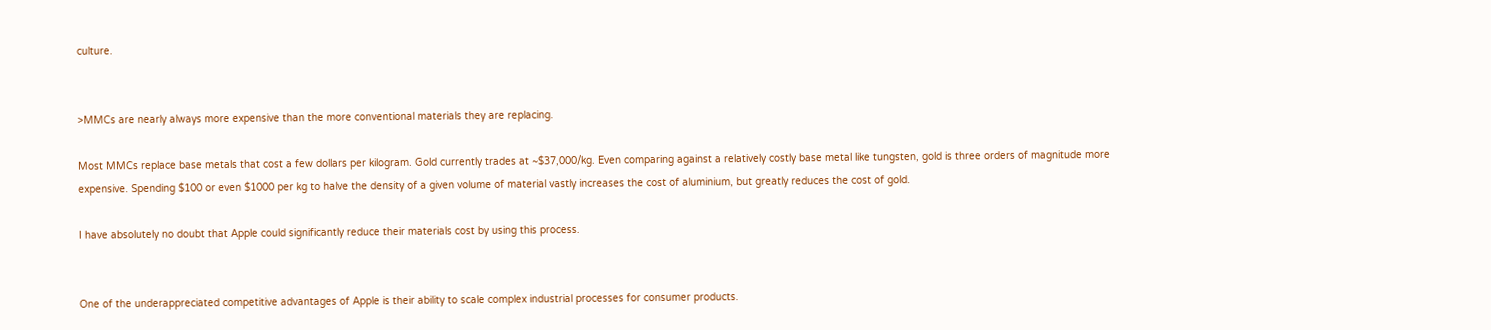culture.


>MMCs are nearly always more expensive than the more conventional materials they are replacing.

Most MMCs replace base metals that cost a few dollars per kilogram. Gold currently trades at ~$37,000/kg. Even comparing against a relatively costly base metal like tungsten, gold is three orders of magnitude more expensive. Spending $100 or even $1000 per kg to halve the density of a given volume of material vastly increases the cost of aluminium, but greatly reduces the cost of gold.

I have absolutely no doubt that Apple could significantly reduce their materials cost by using this process.


One of the underappreciated competitive advantages of Apple is their ability to scale complex industrial processes for consumer products.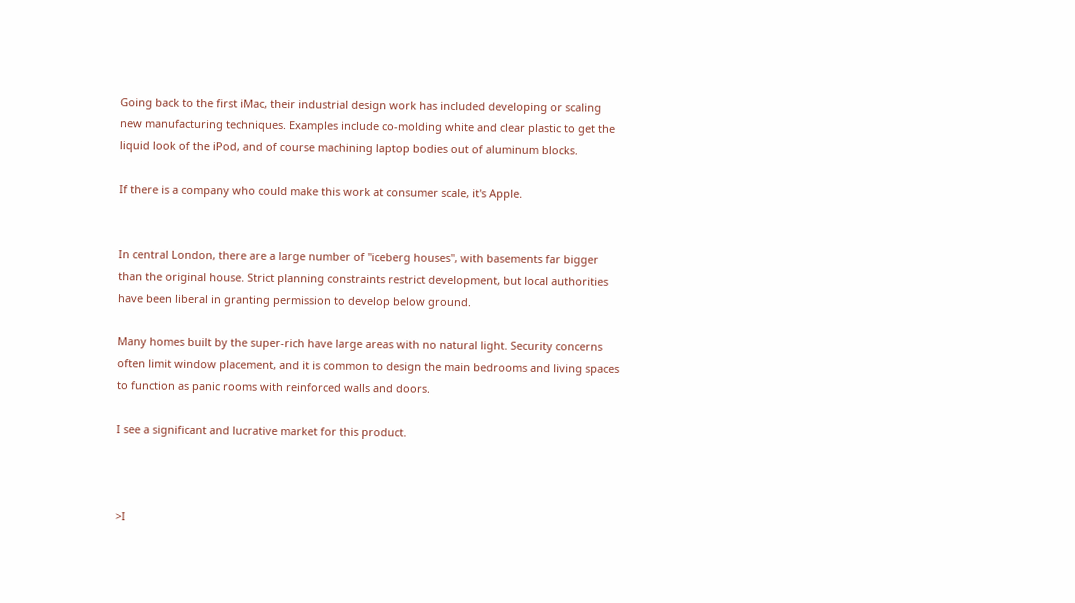Going back to the first iMac, their industrial design work has included developing or scaling new manufacturing techniques. Examples include co-molding white and clear plastic to get the liquid look of the iPod, and of course machining laptop bodies out of aluminum blocks.

If there is a company who could make this work at consumer scale, it's Apple.


In central London, there are a large number of "iceberg houses", with basements far bigger than the original house. Strict planning constraints restrict development, but local authorities have been liberal in granting permission to develop below ground.

Many homes built by the super-rich have large areas with no natural light. Security concerns often limit window placement, and it is common to design the main bedrooms and living spaces to function as panic rooms with reinforced walls and doors.

I see a significant and lucrative market for this product.



>I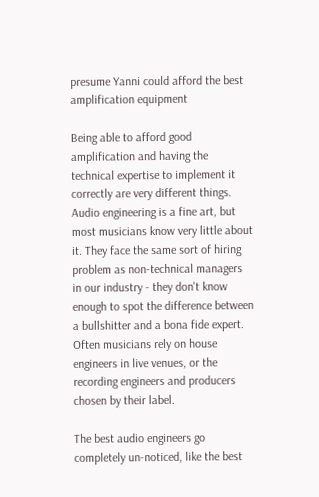presume Yanni could afford the best amplification equipment

Being able to afford good amplification and having the technical expertise to implement it correctly are very different things. Audio engineering is a fine art, but most musicians know very little about it. They face the same sort of hiring problem as non-technical managers in our industry - they don't know enough to spot the difference between a bullshitter and a bona fide expert. Often musicians rely on house engineers in live venues, or the recording engineers and producers chosen by their label.

The best audio engineers go completely un-noticed, like the best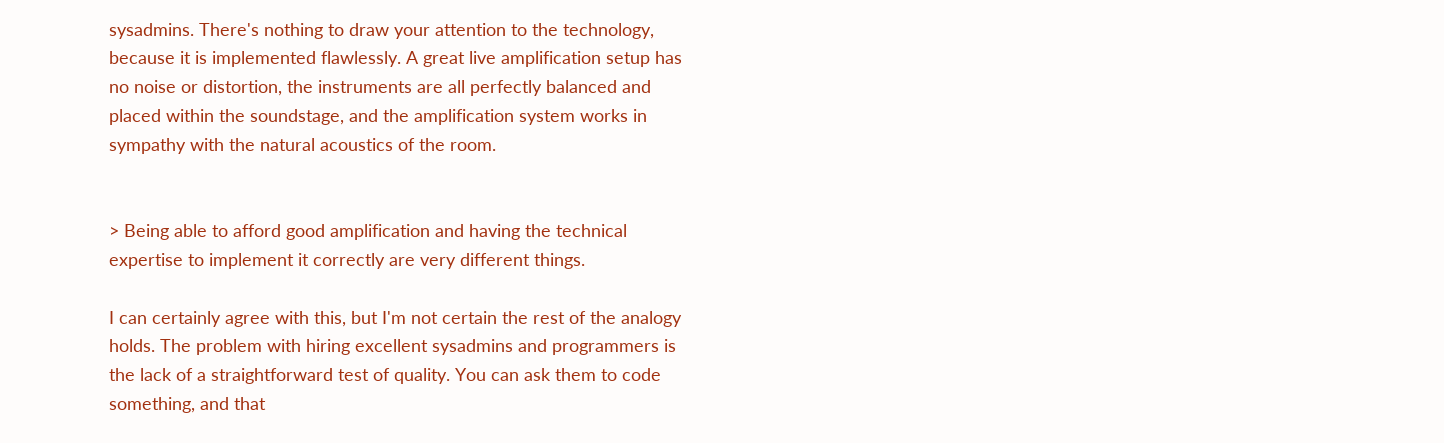sysadmins. There's nothing to draw your attention to the technology, because it is implemented flawlessly. A great live amplification setup has no noise or distortion, the instruments are all perfectly balanced and placed within the soundstage, and the amplification system works in sympathy with the natural acoustics of the room.


> Being able to afford good amplification and having the technical expertise to implement it correctly are very different things.

I can certainly agree with this, but I'm not certain the rest of the analogy holds. The problem with hiring excellent sysadmins and programmers is the lack of a straightforward test of quality. You can ask them to code something, and that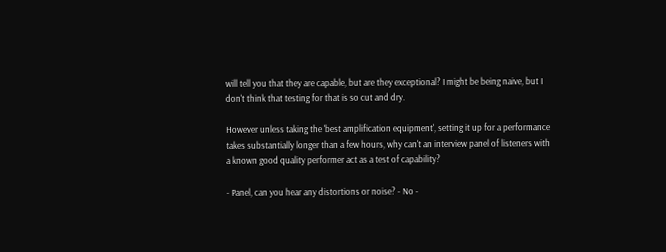will tell you that they are capable, but are they exceptional? I might be being naive, but I don't think that testing for that is so cut and dry.

However unless taking the 'best amplification equipment', setting it up for a performance takes substantially longer than a few hours, why can't an interview panel of listeners with a known good quality performer act as a test of capability?

- Panel, can you hear any distortions or noise? - No -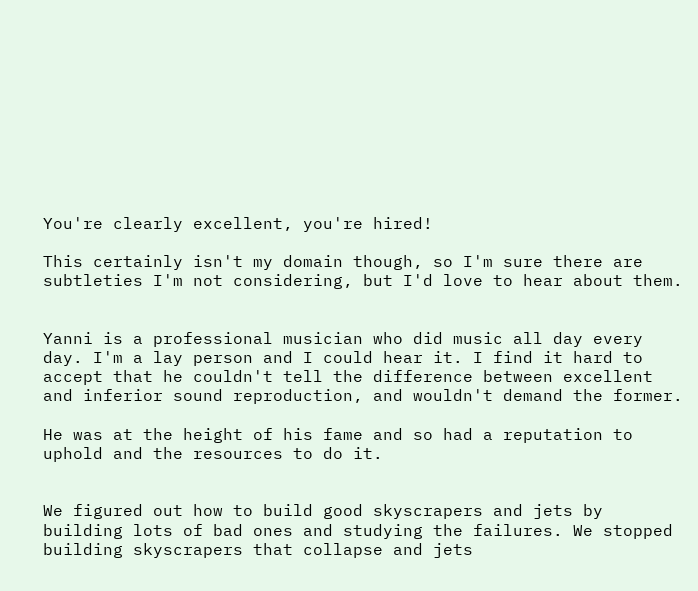You're clearly excellent, you're hired!

This certainly isn't my domain though, so I'm sure there are subtleties I'm not considering, but I'd love to hear about them.


Yanni is a professional musician who did music all day every day. I'm a lay person and I could hear it. I find it hard to accept that he couldn't tell the difference between excellent and inferior sound reproduction, and wouldn't demand the former.

He was at the height of his fame and so had a reputation to uphold and the resources to do it.


We figured out how to build good skyscrapers and jets by building lots of bad ones and studying the failures. We stopped building skyscrapers that collapse and jets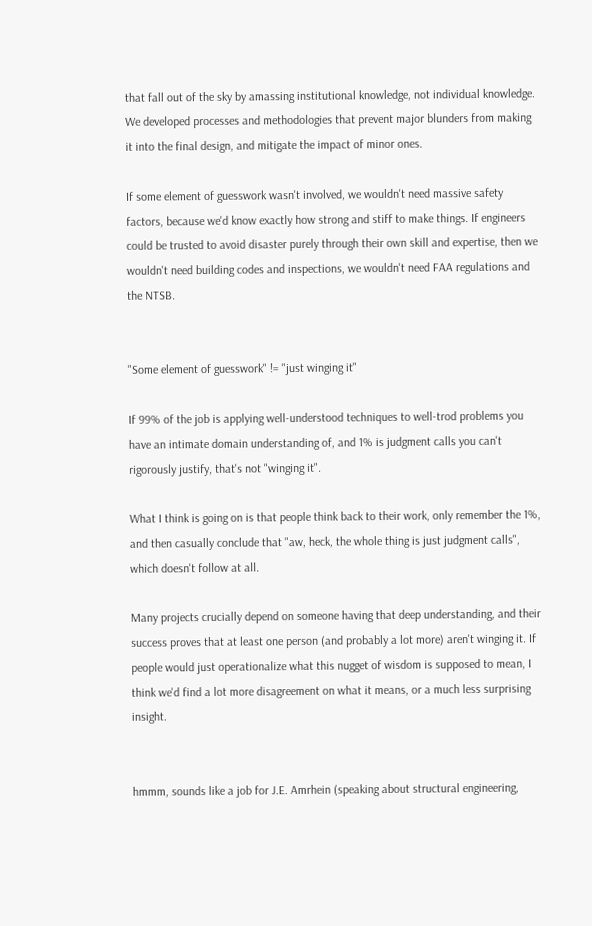that fall out of the sky by amassing institutional knowledge, not individual knowledge. We developed processes and methodologies that prevent major blunders from making it into the final design, and mitigate the impact of minor ones.

If some element of guesswork wasn't involved, we wouldn't need massive safety factors, because we'd know exactly how strong and stiff to make things. If engineers could be trusted to avoid disaster purely through their own skill and expertise, then we wouldn't need building codes and inspections, we wouldn't need FAA regulations and the NTSB.


"Some element of guesswork" != "just winging it"

If 99% of the job is applying well-understood techniques to well-trod problems you have an intimate domain understanding of, and 1% is judgment calls you can't rigorously justify, that's not "winging it".

What I think is going on is that people think back to their work, only remember the 1%, and then casually conclude that "aw, heck, the whole thing is just judgment calls", which doesn't follow at all.

Many projects crucially depend on someone having that deep understanding, and their success proves that at least one person (and probably a lot more) aren't winging it. If people would just operationalize what this nugget of wisdom is supposed to mean, I think we'd find a lot more disagreement on what it means, or a much less surprising insight.


hmmm, sounds like a job for J.E. Amrhein (speaking about structural engineering,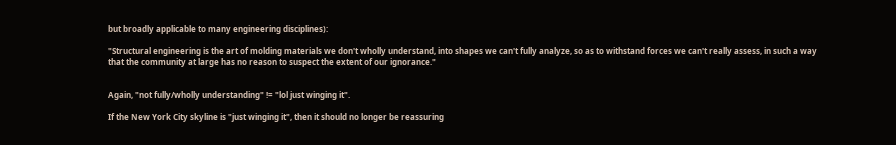but broadly applicable to many engineering disciplines):

"Structural engineering is the art of molding materials we don't wholly understand, into shapes we can't fully analyze, so as to withstand forces we can't really assess, in such a way that the community at large has no reason to suspect the extent of our ignorance."


Again, "not fully/wholly understanding" != "lol just winging it".

If the New York City skyline is "just winging it", then it should no longer be reassuring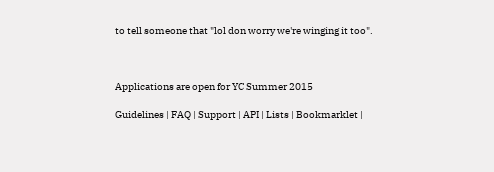to tell someone that "lol don worry we're winging it too".



Applications are open for YC Summer 2015

Guidelines | FAQ | Support | API | Lists | Bookmarklet |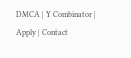DMCA | Y Combinator | Apply | Contact